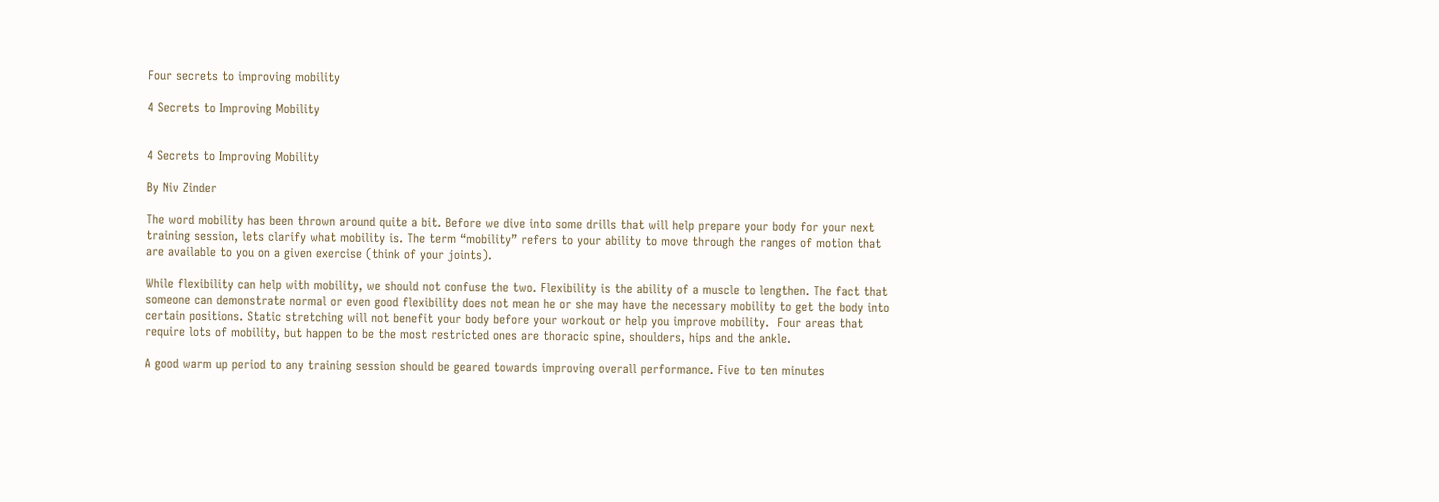Four secrets to improving mobility

4 Secrets to Improving Mobility


4 Secrets to Improving Mobility

By Niv Zinder

The word mobility has been thrown around quite a bit. Before we dive into some drills that will help prepare your body for your next training session, lets clarify what mobility is. The term “mobility” refers to your ability to move through the ranges of motion that are available to you on a given exercise (think of your joints).

While flexibility can help with mobility, we should not confuse the two. Flexibility is the ability of a muscle to lengthen. The fact that someone can demonstrate normal or even good flexibility does not mean he or she may have the necessary mobility to get the body into certain positions. Static stretching will not benefit your body before your workout or help you improve mobility.  Four areas that require lots of mobility, but happen to be the most restricted ones are thoracic spine, shoulders, hips and the ankle.

A good warm up period to any training session should be geared towards improving overall performance. Five to ten minutes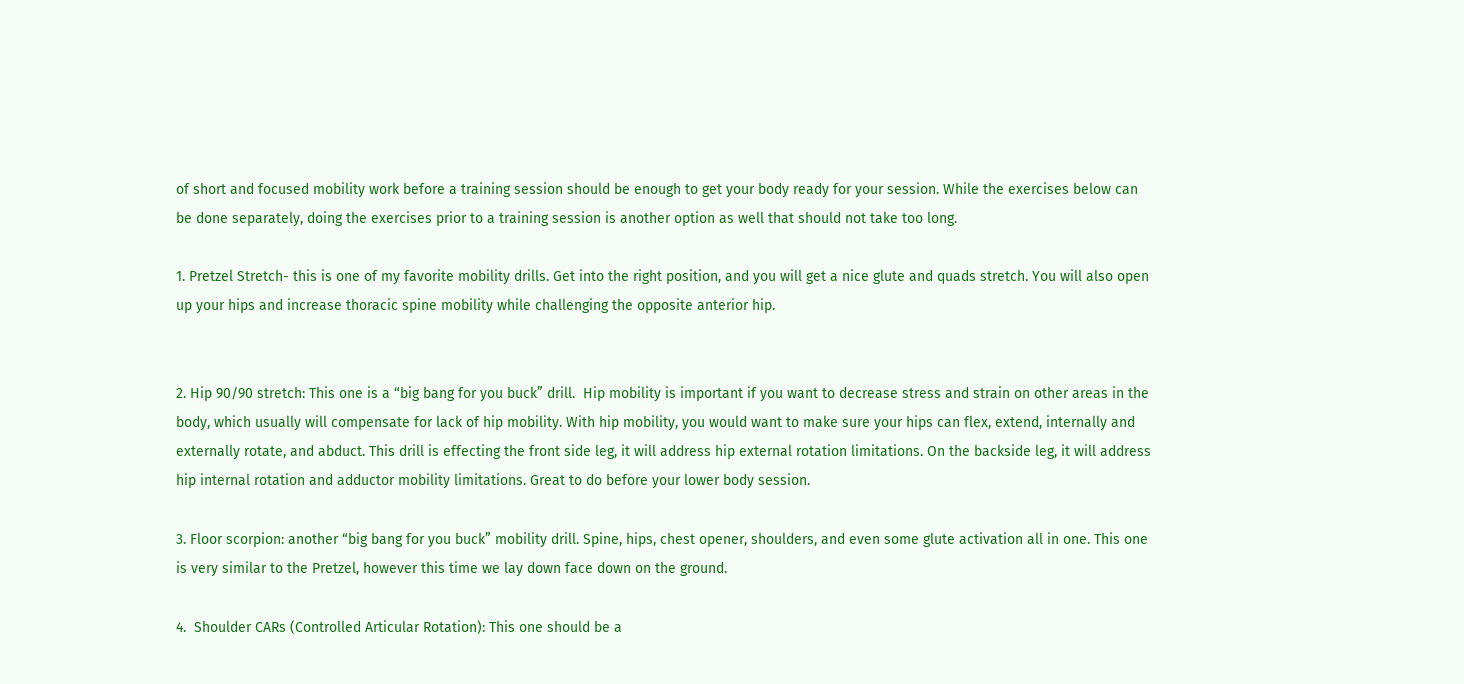of short and focused mobility work before a training session should be enough to get your body ready for your session. While the exercises below can be done separately, doing the exercises prior to a training session is another option as well that should not take too long.

1. Pretzel Stretch- this is one of my favorite mobility drills. Get into the right position, and you will get a nice glute and quads stretch. You will also open up your hips and increase thoracic spine mobility while challenging the opposite anterior hip.


2. Hip 90/90 stretch: This one is a “big bang for you buck” drill.  Hip mobility is important if you want to decrease stress and strain on other areas in the body, which usually will compensate for lack of hip mobility. With hip mobility, you would want to make sure your hips can flex, extend, internally and externally rotate, and abduct. This drill is effecting the front side leg, it will address hip external rotation limitations. On the backside leg, it will address hip internal rotation and adductor mobility limitations. Great to do before your lower body session.

3. Floor scorpion: another “big bang for you buck” mobility drill. Spine, hips, chest opener, shoulders, and even some glute activation all in one. This one is very similar to the Pretzel, however this time we lay down face down on the ground.

4.  Shoulder CARs (Controlled Articular Rotation): This one should be a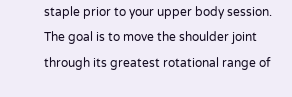staple prior to your upper body session. The goal is to move the shoulder joint through its greatest rotational range of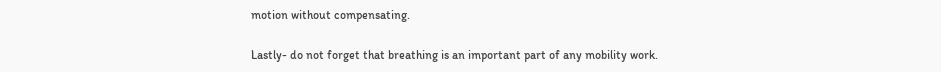motion without compensating.

Lastly- do not forget that breathing is an important part of any mobility work.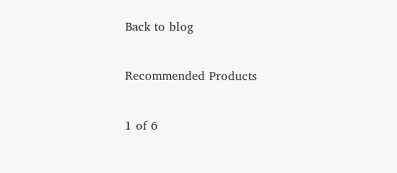Back to blog

Recommended Products

1 of 6